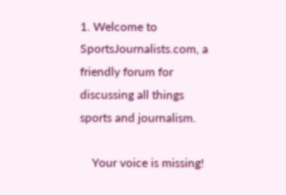1. Welcome to SportsJournalists.com, a friendly forum for discussing all things sports and journalism.

    Your voice is missing!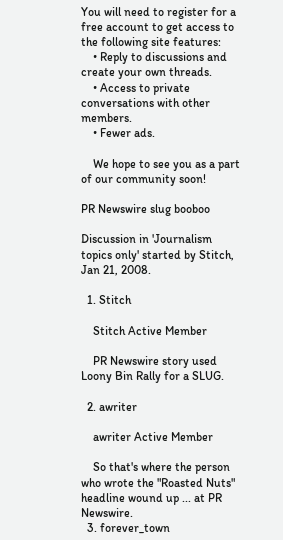You will need to register for a free account to get access to the following site features:
    • Reply to discussions and create your own threads.
    • Access to private conversations with other members.
    • Fewer ads.

    We hope to see you as a part of our community soon!

PR Newswire slug booboo

Discussion in 'Journalism topics only' started by Stitch, Jan 21, 2008.

  1. Stitch

    Stitch Active Member

    PR Newswire story used Loony Bin Rally for a SLUG.

  2. awriter

    awriter Active Member

    So that's where the person who wrote the "Roasted Nuts" headline wound up ... at PR Newswire.
  3. forever_town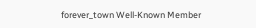forever_town Well-Known Member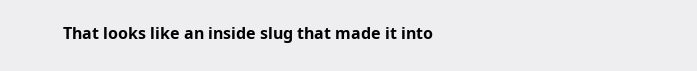That looks like an inside slug that made it into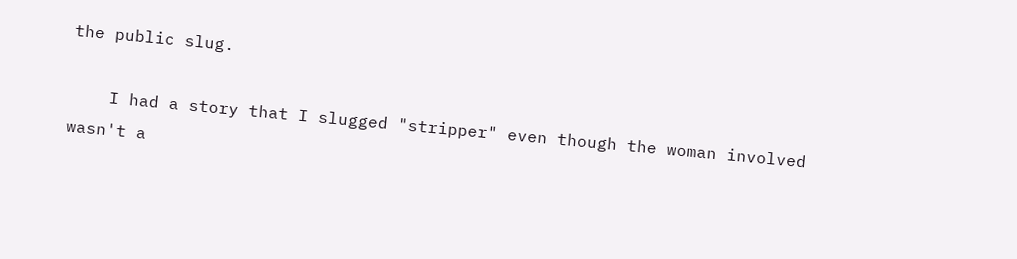the public slug.

    I had a story that I slugged "stripper" even though the woman involved wasn't a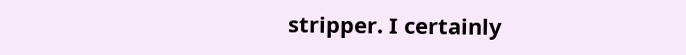stripper. I certainly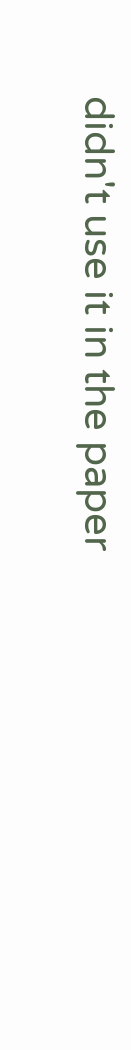didn't use it in the paper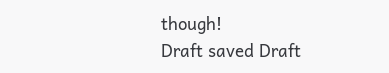though!
Draft saved Draft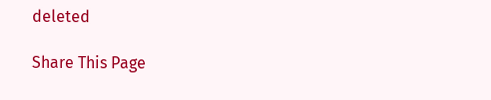deleted

Share This Page